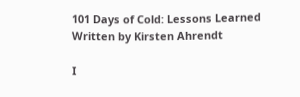101 Days of Cold: Lessons Learned
Written by Kirsten Ahrendt

I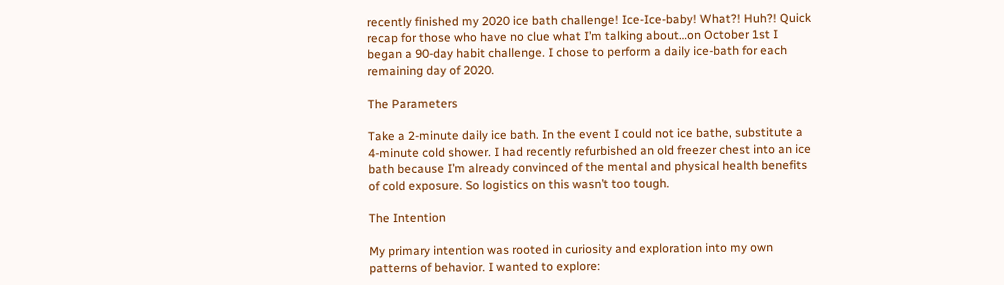recently finished my 2020 ice bath challenge! Ice-Ice-baby! What?! Huh?! Quick recap for those who have no clue what I’m talking about…on October 1st I began a 90-day habit challenge. I chose to perform a daily ice-bath for each remaining day of 2020.

The Parameters

Take a 2-minute daily ice bath. In the event I could not ice bathe, substitute a 4-minute cold shower. I had recently refurbished an old freezer chest into an ice bath because I’m already convinced of the mental and physical health benefits of cold exposure. So logistics on this wasn’t too tough.

The Intention

My primary intention was rooted in curiosity and exploration into my own patterns of behavior. I wanted to explore: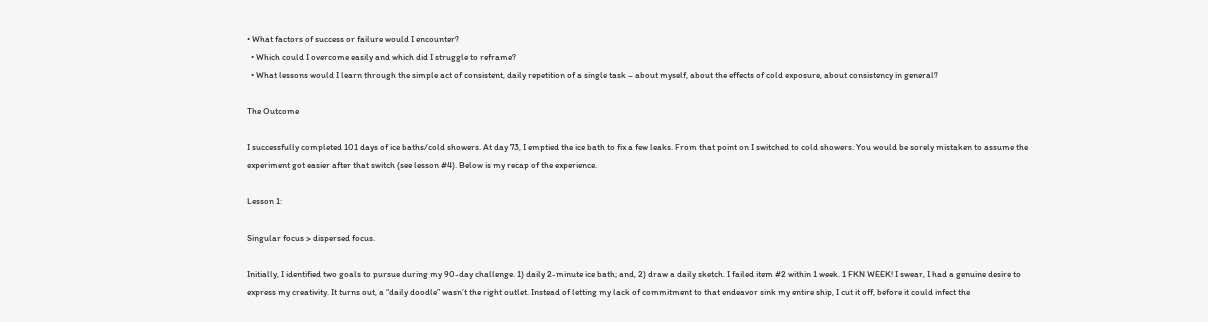• What factors of success or failure would I encounter?
  • Which could I overcome easily and which did I struggle to reframe?
  • What lessons would I learn through the simple act of consistent, daily repetition of a single task – about myself, about the effects of cold exposure, about consistency in general?

The Outcome

I successfully completed 101 days of ice baths/cold showers. At day 73, I emptied the ice bath to fix a few leaks. From that point on I switched to cold showers. You would be sorely mistaken to assume the experiment got easier after that switch (see lesson #4). Below is my recap of the experience.

Lesson 1:

Singular focus > dispersed focus.

Initially, I identified two goals to pursue during my 90-day challenge. 1) daily 2-minute ice bath; and, 2) draw a daily sketch. I failed item #2 within 1 week. 1 FKN WEEK! I swear, I had a genuine desire to express my creativity. It turns out, a “daily doodle” wasn’t the right outlet. Instead of letting my lack of commitment to that endeavor sink my entire ship, I cut it off, before it could infect the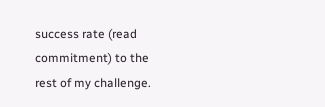success rate (read commitment) to the rest of my challenge.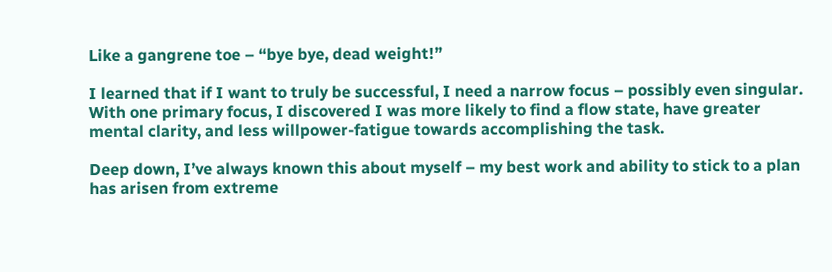Like a gangrene toe – “bye bye, dead weight!”

I learned that if I want to truly be successful, I need a narrow focus – possibly even singular. With one primary focus, I discovered I was more likely to find a flow state, have greater mental clarity, and less willpower-fatigue towards accomplishing the task.

Deep down, I’ve always known this about myself – my best work and ability to stick to a plan has arisen from extreme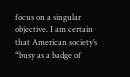focus on a singular objective. I am certain that American society’s “busy as a badge of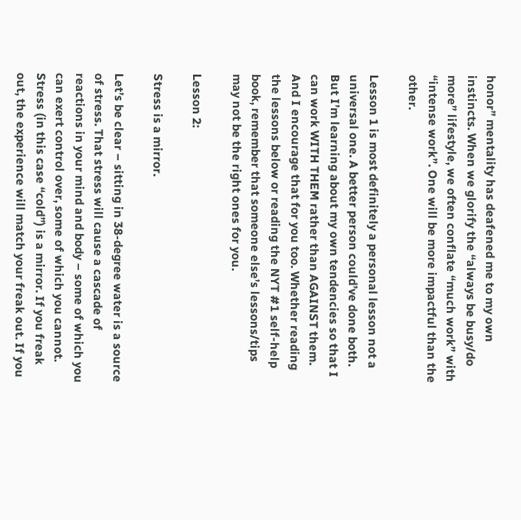honor” mentality has deafened me to my own instincts. When we glorify the “always be busy/do more” lifestyle, we often conflate “much work” with “intense work”. One will be more impactful than the other.

Lesson 1 is most definitely a personal lesson not a universal one. A better person could’ve done both. But I’m learning about my own tendencies so that I can work WITH THEM rather than AGAINST them. And I encourage that for you too. Whether reading the lessons below or reading the NYT #1 self-help book, remember that someone else’s lessons/tips may not be the right ones for you.

Lesson 2:

Stress is a mirror.

Let’s be clear – sitting in 38-degree water is a source of stress. That stress will cause a cascade of reactions in your mind and body – some of which you can exert control over, some of which you cannot. Stress (in this case “cold”) is a mirror. If you freak out, the experience will match your freak out. If you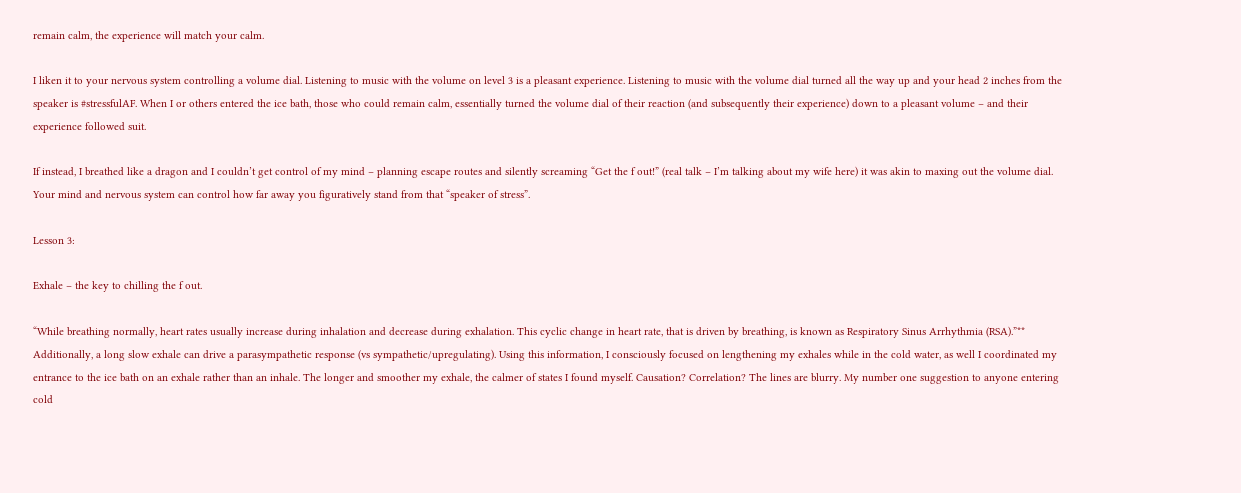remain calm, the experience will match your calm.

I liken it to your nervous system controlling a volume dial. Listening to music with the volume on level 3 is a pleasant experience. Listening to music with the volume dial turned all the way up and your head 2 inches from the speaker is #stressfulAF. When I or others entered the ice bath, those who could remain calm, essentially turned the volume dial of their reaction (and subsequently their experience) down to a pleasant volume – and their experience followed suit.

If instead, I breathed like a dragon and I couldn’t get control of my mind – planning escape routes and silently screaming “Get the f out!” (real talk – I’m talking about my wife here) it was akin to maxing out the volume dial. Your mind and nervous system can control how far away you figuratively stand from that “speaker of stress”.

Lesson 3:

Exhale – the key to chilling the f out.

“While breathing normally, heart rates usually increase during inhalation and decrease during exhalation. This cyclic change in heart rate, that is driven by breathing, is known as Respiratory Sinus Arrhythmia (RSA).”** Additionally, a long slow exhale can drive a parasympathetic response (vs sympathetic/upregulating). Using this information, I consciously focused on lengthening my exhales while in the cold water, as well I coordinated my entrance to the ice bath on an exhale rather than an inhale. The longer and smoother my exhale, the calmer of states I found myself. Causation? Correlation? The lines are blurry. My number one suggestion to anyone entering cold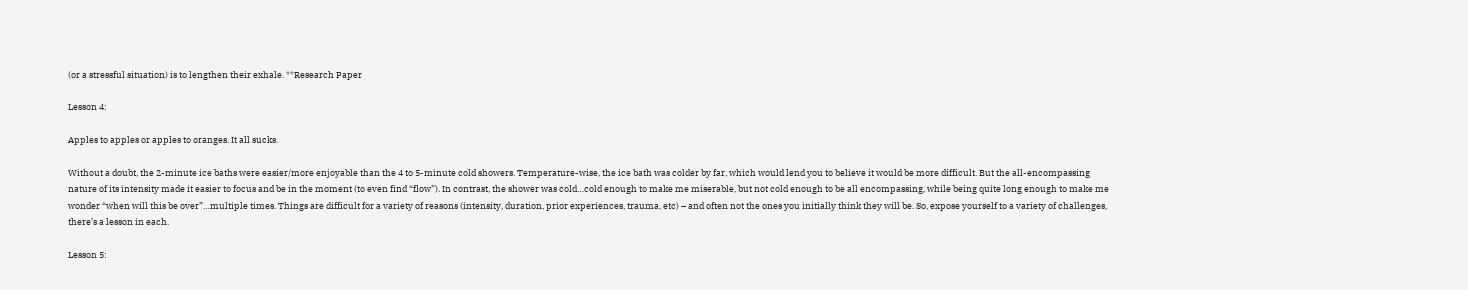(or a stressful situation) is to lengthen their exhale. **Research Paper

Lesson 4:

Apples to apples or apples to oranges. It all sucks.

Without a doubt, the 2-minute ice baths were easier/more enjoyable than the 4 to 5-minute cold showers. Temperature-wise, the ice bath was colder by far, which would lend you to believe it would be more difficult. But the all-encompassing nature of its intensity made it easier to focus and be in the moment (to even find “flow”). In contrast, the shower was cold…cold enough to make me miserable, but not cold enough to be all encompassing, while being quite long enough to make me wonder “when will this be over”…multiple times. Things are difficult for a variety of reasons (intensity, duration, prior experiences, trauma, etc) – and often not the ones you initially think they will be. So, expose yourself to a variety of challenges, there’s a lesson in each.

Lesson 5: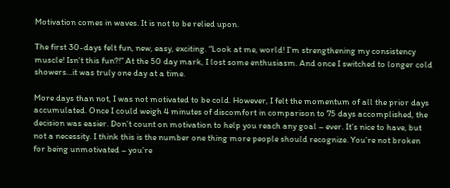Motivation comes in waves. It is not to be relied upon.

The first 30-days felt fun, new, easy, exciting. “Look at me, world! I’m strengthening my consistency muscle! Isn’t this fun?!” At the 50 day mark, I lost some enthusiasm. And once I switched to longer cold showers…it was truly one day at a time.

More days than not, I was not motivated to be cold. However, I felt the momentum of all the prior days accumulated. Once I could weigh 4 minutes of discomfort in comparison to 75 days accomplished, the decision was easier. Don’t count on motivation to help you reach any goal – ever. It’s nice to have, but not a necessity. I think this is the number one thing more people should recognize. You’re not broken for being unmotivated – you’re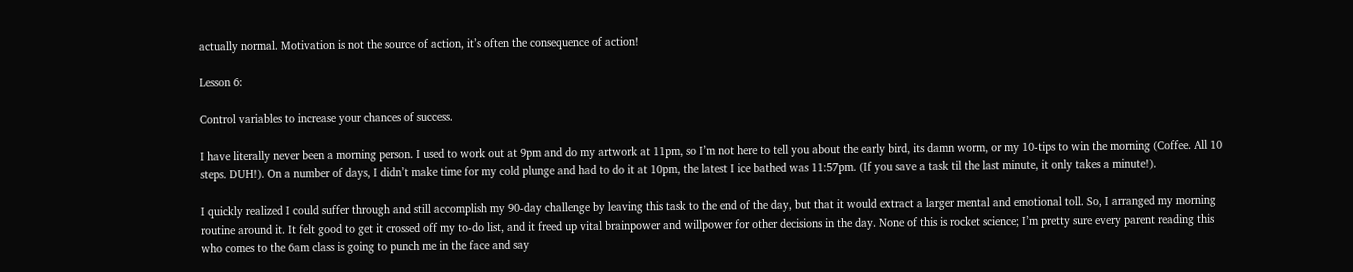actually normal. Motivation is not the source of action, it’s often the consequence of action!

Lesson 6:

Control variables to increase your chances of success.

I have literally never been a morning person. I used to work out at 9pm and do my artwork at 11pm, so I’m not here to tell you about the early bird, its damn worm, or my 10-tips to win the morning (Coffee. All 10 steps. DUH!). On a number of days, I didn’t make time for my cold plunge and had to do it at 10pm, the latest I ice bathed was 11:57pm. (If you save a task til the last minute, it only takes a minute!).

I quickly realized I could suffer through and still accomplish my 90-day challenge by leaving this task to the end of the day, but that it would extract a larger mental and emotional toll. So, I arranged my morning routine around it. It felt good to get it crossed off my to-do list, and it freed up vital brainpower and willpower for other decisions in the day. None of this is rocket science; I’m pretty sure every parent reading this who comes to the 6am class is going to punch me in the face and say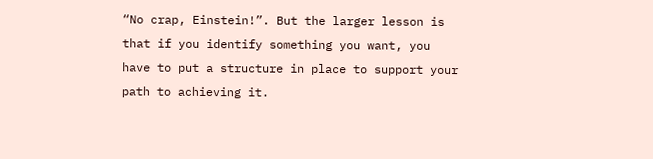“No crap, Einstein!”. But the larger lesson is that if you identify something you want, you have to put a structure in place to support your path to achieving it.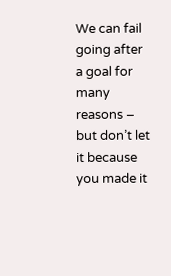We can fail going after a goal for many reasons – but don’t let it because you made it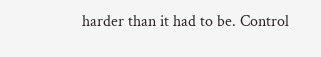harder than it had to be. Control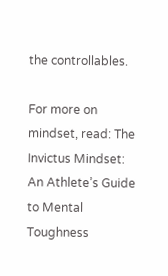the controllables.

For more on mindset, read: The Invictus Mindset: An Athlete’s Guide to Mental Toughness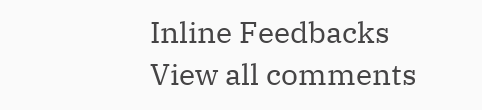Inline Feedbacks
View all comments